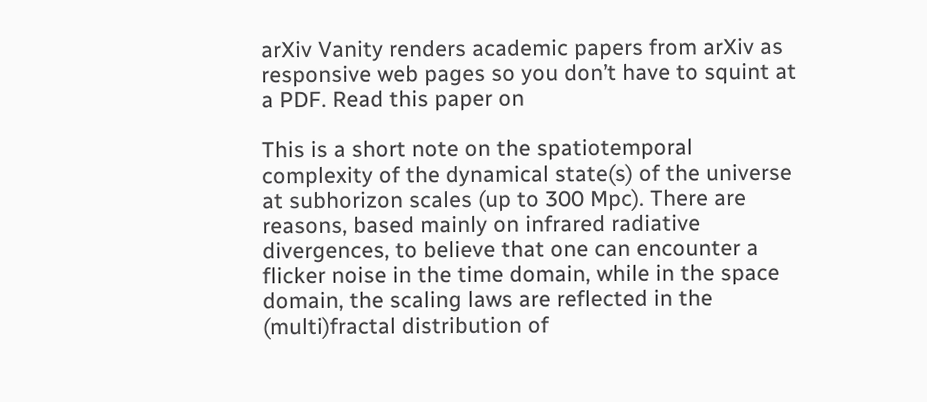arXiv Vanity renders academic papers from arXiv as responsive web pages so you don’t have to squint at a PDF. Read this paper on

This is a short note on the spatiotemporal complexity of the dynamical state(s) of the universe at subhorizon scales (up to 300 Mpc). There are reasons, based mainly on infrared radiative divergences, to believe that one can encounter a flicker noise in the time domain, while in the space domain, the scaling laws are reflected in the (multi)fractal distribution of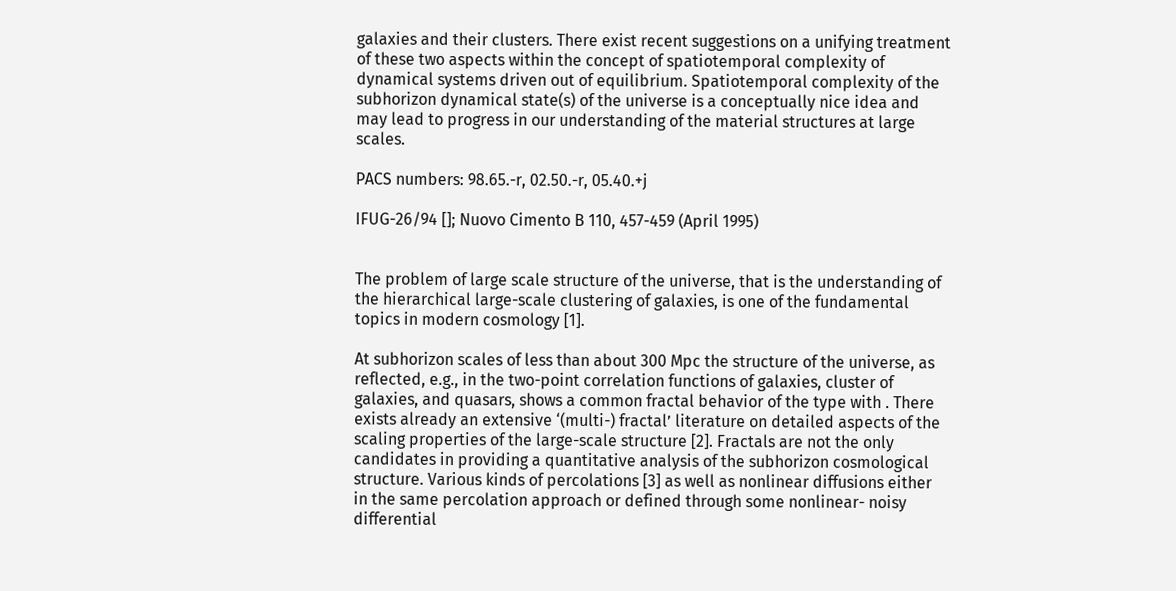galaxies and their clusters. There exist recent suggestions on a unifying treatment of these two aspects within the concept of spatiotemporal complexity of dynamical systems driven out of equilibrium. Spatiotemporal complexity of the subhorizon dynamical state(s) of the universe is a conceptually nice idea and may lead to progress in our understanding of the material structures at large scales.

PACS numbers: 98.65.-r, 02.50.-r, 05.40.+j

IFUG-26/94 []; Nuovo Cimento B 110, 457-459 (April 1995)


The problem of large scale structure of the universe, that is the understanding of the hierarchical large-scale clustering of galaxies, is one of the fundamental topics in modern cosmology [1].

At subhorizon scales of less than about 300 Mpc the structure of the universe, as reflected, e.g., in the two-point correlation functions of galaxies, cluster of galaxies, and quasars, shows a common fractal behavior of the type with . There exists already an extensive ‘(multi-) fractal’ literature on detailed aspects of the scaling properties of the large-scale structure [2]. Fractals are not the only candidates in providing a quantitative analysis of the subhorizon cosmological structure. Various kinds of percolations [3] as well as nonlinear diffusions either in the same percolation approach or defined through some nonlinear- noisy differential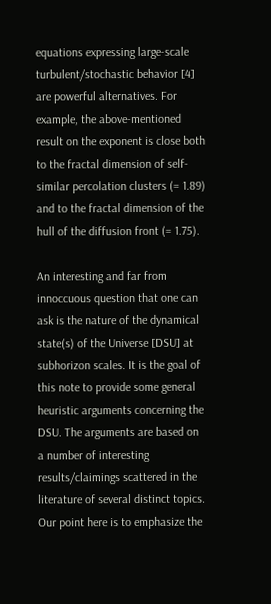equations expressing large-scale turbulent/stochastic behavior [4] are powerful alternatives. For example, the above-mentioned result on the exponent is close both to the fractal dimension of self- similar percolation clusters (= 1.89) and to the fractal dimension of the hull of the diffusion front (= 1.75).

An interesting and far from innoccuous question that one can ask is the nature of the dynamical state(s) of the Universe [DSU] at subhorizon scales. It is the goal of this note to provide some general heuristic arguments concerning the DSU. The arguments are based on a number of interesting results/claimings scattered in the literature of several distinct topics. Our point here is to emphasize the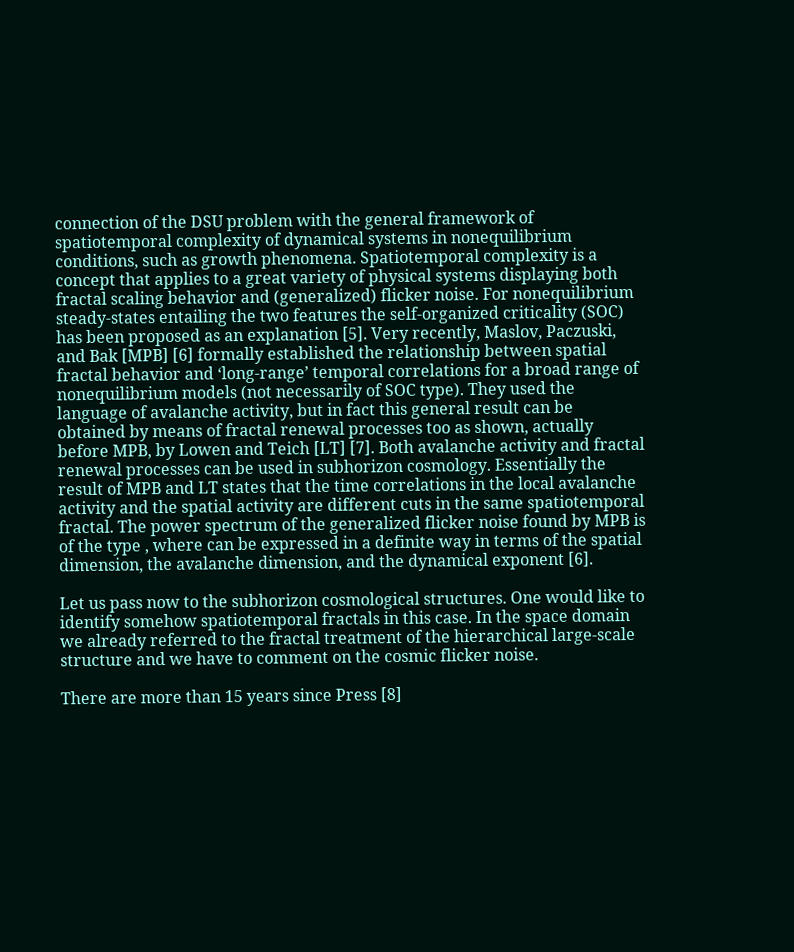connection of the DSU problem with the general framework of spatiotemporal complexity of dynamical systems in nonequilibrium conditions, such as growth phenomena. Spatiotemporal complexity is a concept that applies to a great variety of physical systems displaying both fractal scaling behavior and (generalized) flicker noise. For nonequilibrium steady-states entailing the two features the self-organized criticality (SOC) has been proposed as an explanation [5]. Very recently, Maslov, Paczuski, and Bak [MPB] [6] formally established the relationship between spatial fractal behavior and ‘long-range’ temporal correlations for a broad range of nonequilibrium models (not necessarily of SOC type). They used the language of avalanche activity, but in fact this general result can be obtained by means of fractal renewal processes too as shown, actually before MPB, by Lowen and Teich [LT] [7]. Both avalanche activity and fractal renewal processes can be used in subhorizon cosmology. Essentially the result of MPB and LT states that the time correlations in the local avalanche activity and the spatial activity are different cuts in the same spatiotemporal fractal. The power spectrum of the generalized flicker noise found by MPB is of the type , where can be expressed in a definite way in terms of the spatial dimension, the avalanche dimension, and the dynamical exponent [6].

Let us pass now to the subhorizon cosmological structures. One would like to identify somehow spatiotemporal fractals in this case. In the space domain we already referred to the fractal treatment of the hierarchical large-scale structure and we have to comment on the cosmic flicker noise.

There are more than 15 years since Press [8]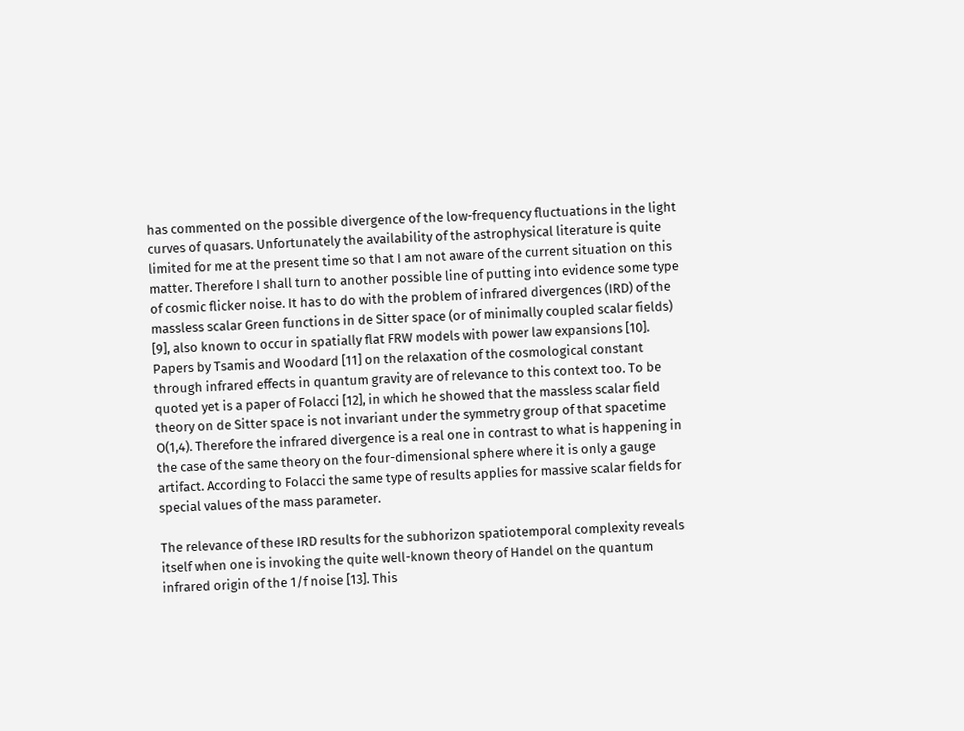has commented on the possible divergence of the low-frequency fluctuations in the light curves of quasars. Unfortunately the availability of the astrophysical literature is quite limited for me at the present time so that I am not aware of the current situation on this matter. Therefore I shall turn to another possible line of putting into evidence some type of cosmic flicker noise. It has to do with the problem of infrared divergences (IRD) of the massless scalar Green functions in de Sitter space (or of minimally coupled scalar fields) [9], also known to occur in spatially flat FRW models with power law expansions [10]. Papers by Tsamis and Woodard [11] on the relaxation of the cosmological constant through infrared effects in quantum gravity are of relevance to this context too. To be quoted yet is a paper of Folacci [12], in which he showed that the massless scalar field theory on de Sitter space is not invariant under the symmetry group of that spacetime O(1,4). Therefore the infrared divergence is a real one in contrast to what is happening in the case of the same theory on the four-dimensional sphere where it is only a gauge artifact. According to Folacci the same type of results applies for massive scalar fields for special values of the mass parameter.

The relevance of these IRD results for the subhorizon spatiotemporal complexity reveals itself when one is invoking the quite well-known theory of Handel on the quantum infrared origin of the 1/f noise [13]. This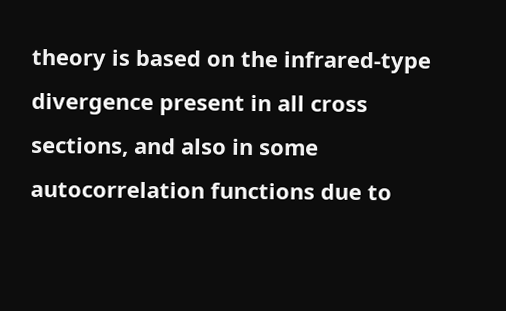theory is based on the infrared-type divergence present in all cross sections, and also in some autocorrelation functions due to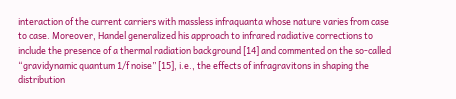interaction of the current carriers with massless infraquanta whose nature varies from case to case. Moreover, Handel generalized his approach to infrared radiative corrections to include the presence of a thermal radiation background [14] and commented on the so-called “gravidynamic quantum 1/f noise” [15], i.e., the effects of infragravitons in shaping the distribution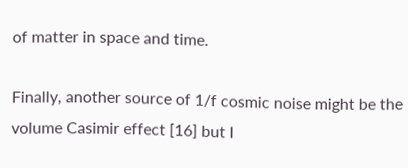of matter in space and time.

Finally, another source of 1/f cosmic noise might be the volume Casimir effect [16] but I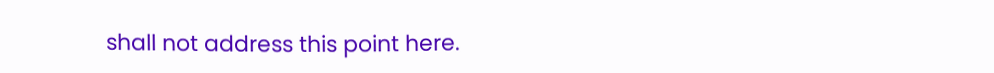shall not address this point here.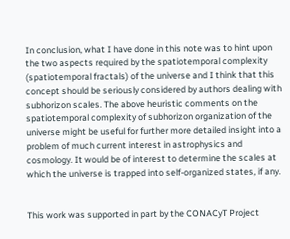In conclusion, what I have done in this note was to hint upon the two aspects required by the spatiotemporal complexity (spatiotemporal fractals) of the universe and I think that this concept should be seriously considered by authors dealing with subhorizon scales. The above heuristic comments on the spatiotemporal complexity of subhorizon organization of the universe might be useful for further more detailed insight into a problem of much current interest in astrophysics and cosmology. It would be of interest to determine the scales at which the universe is trapped into self-organized states, if any.


This work was supported in part by the CONACyT Project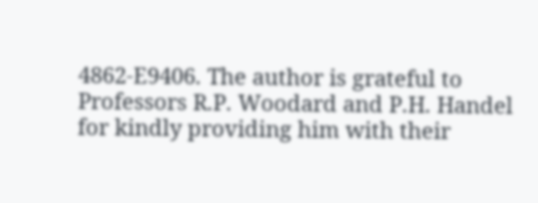4862-E9406. The author is grateful to Professors R.P. Woodard and P.H. Handel for kindly providing him with their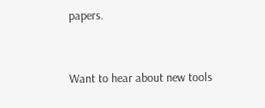papers.


Want to hear about new tools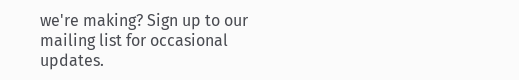we're making? Sign up to our mailing list for occasional updates.